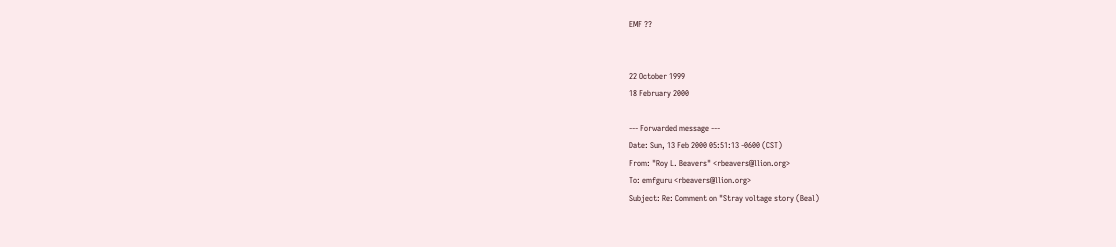EMF ??


22 October 1999
18 February 2000

--- Forwarded message ---
Date: Sun, 13 Feb 2000 05:51:13 -0600 (CST)
From: "Roy L. Beavers" <rbeavers@llion.org>
To: emfguru <rbeavers@llion.org>
Subject: Re: Comment on "Stray voltage story (Beal)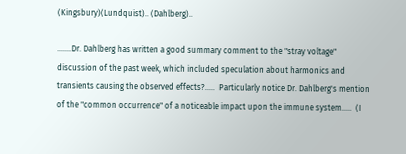(Kingsbury)(Lundquist).. (Dahlberg)..

.......Dr. Dahlberg has written a good summary comment to the "stray voltage" discussion of the past week, which included speculation about harmonics and transients causing the observed effects?.....  Particularly notice Dr. Dahlberg's mention of the "common occurrence" of a noticeable impact upon the immune system.....  (I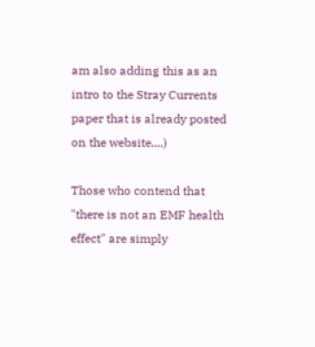am also adding this as an intro to the Stray Currents paper that is already posted on the website....)

Those who contend that "there is not an EMF health effect" are simply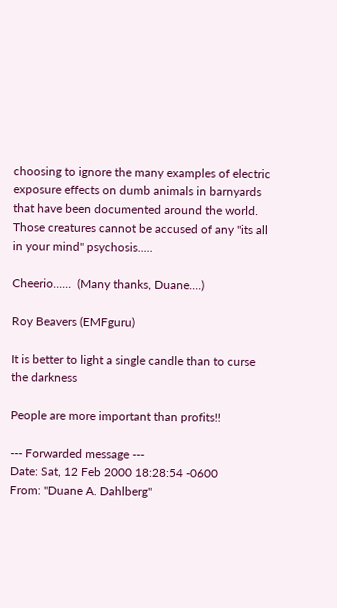choosing to ignore the many examples of electric exposure effects on dumb animals in barnyards that have been documented around the world.  Those creatures cannot be accused of any "its all in your mind" psychosis.....

Cheerio......  (Many thanks, Duane....)

Roy Beavers (EMFguru)

It is better to light a single candle than to curse the darkness

People are more important than profits!!

--- Forwarded message ---
Date: Sat, 12 Feb 2000 18:28:54 -0600
From: "Duane A. Dahlberg"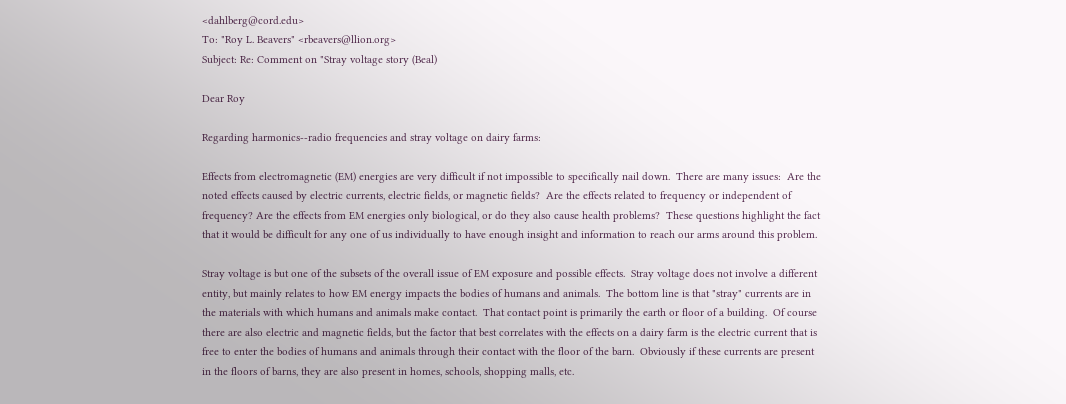<dahlberg@cord.edu>
To: "Roy L. Beavers" <rbeavers@llion.org>
Subject: Re: Comment on "Stray voltage story (Beal)

Dear Roy

Regarding harmonics--radio frequencies and stray voltage on dairy farms:

Effects from electromagnetic (EM) energies are very difficult if not impossible to specifically nail down.  There are many issues:  Are the noted effects caused by electric currents, electric fields, or magnetic fields?  Are the effects related to frequency or independent of frequency? Are the effects from EM energies only biological, or do they also cause health problems?  These questions highlight the fact that it would be difficult for any one of us individually to have enough insight and information to reach our arms around this problem.

Stray voltage is but one of the subsets of the overall issue of EM exposure and possible effects.  Stray voltage does not involve a different entity, but mainly relates to how EM energy impacts the bodies of humans and animals.  The bottom line is that "stray" currents are in the materials with which humans and animals make contact.  That contact point is primarily the earth or floor of a building.  Of course there are also electric and magnetic fields, but the factor that best correlates with the effects on a dairy farm is the electric current that is free to enter the bodies of humans and animals through their contact with the floor of the barn.  Obviously if these currents are present in the floors of barns, they are also present in homes, schools, shopping malls, etc.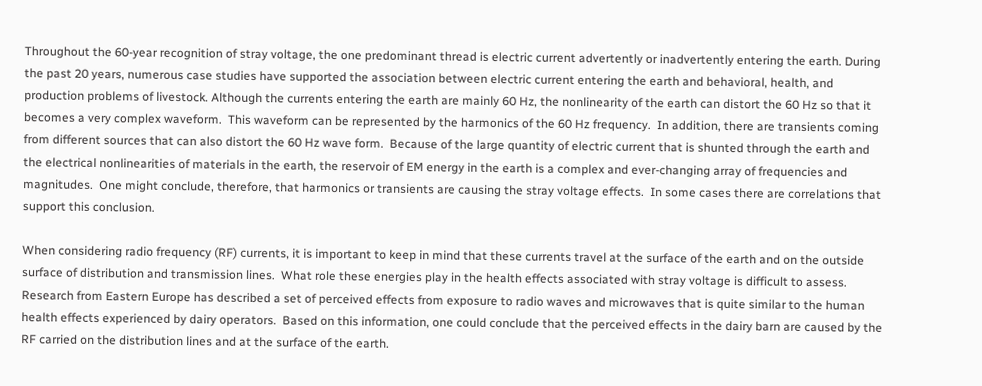Throughout the 60-year recognition of stray voltage, the one predominant thread is electric current advertently or inadvertently entering the earth. During the past 20 years, numerous case studies have supported the association between electric current entering the earth and behavioral, health, and production problems of livestock. Although the currents entering the earth are mainly 60 Hz, the nonlinearity of the earth can distort the 60 Hz so that it becomes a very complex waveform.  This waveform can be represented by the harmonics of the 60 Hz frequency.  In addition, there are transients coming from different sources that can also distort the 60 Hz wave form.  Because of the large quantity of electric current that is shunted through the earth and the electrical nonlinearities of materials in the earth, the reservoir of EM energy in the earth is a complex and ever-changing array of frequencies and magnitudes.  One might conclude, therefore, that harmonics or transients are causing the stray voltage effects.  In some cases there are correlations that support this conclusion.

When considering radio frequency (RF) currents, it is important to keep in mind that these currents travel at the surface of the earth and on the outside surface of distribution and transmission lines.  What role these energies play in the health effects associated with stray voltage is difficult to assess.  Research from Eastern Europe has described a set of perceived effects from exposure to radio waves and microwaves that is quite similar to the human health effects experienced by dairy operators.  Based on this information, one could conclude that the perceived effects in the dairy barn are caused by the RF carried on the distribution lines and at the surface of the earth.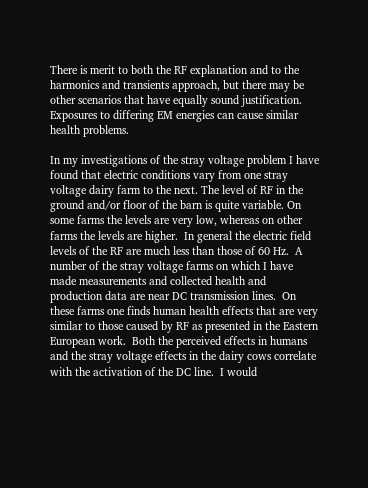There is merit to both the RF explanation and to the harmonics and transients approach, but there may be other scenarios that have equally sound justification.  Exposures to differing EM energies can cause similar health problems.

In my investigations of the stray voltage problem I have found that electric conditions vary from one stray voltage dairy farm to the next. The level of RF in the ground and/or floor of the barn is quite variable. On some farms the levels are very low, whereas on other farms the levels are higher.  In general the electric field levels of the RF are much less than those of 60 Hz.  A number of the stray voltage farms on which I have made measurements and collected health and production data are near DC transmission lines.  On these farms one finds human health effects that are very similar to those caused by RF as presented in the Eastern European work.  Both the perceived effects in humans and the stray voltage effects in the dairy cows correlate with the activation of the DC line.  I would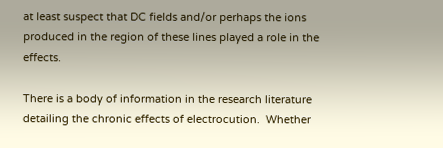at least suspect that DC fields and/or perhaps the ions produced in the region of these lines played a role in the effects.

There is a body of information in the research literature detailing the chronic effects of electrocution.  Whether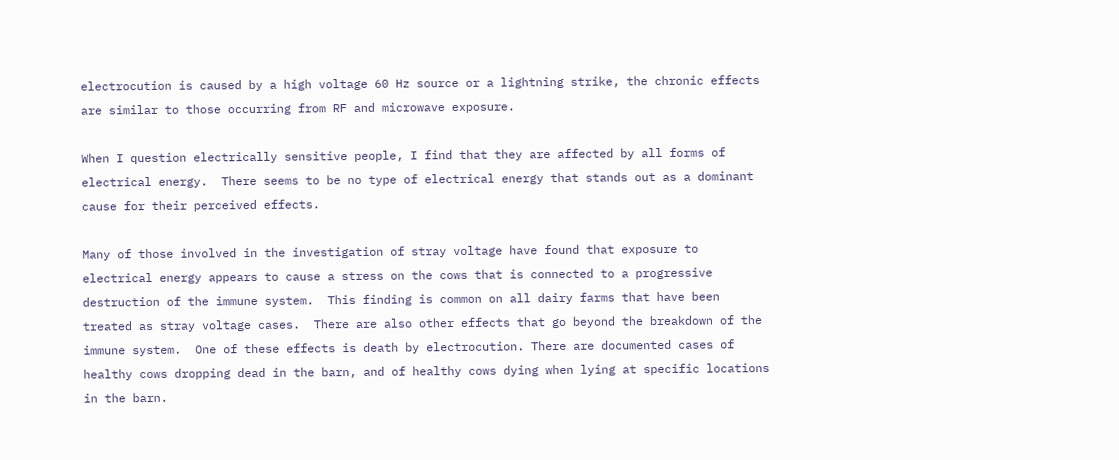electrocution is caused by a high voltage 60 Hz source or a lightning strike, the chronic effects are similar to those occurring from RF and microwave exposure.

When I question electrically sensitive people, I find that they are affected by all forms of electrical energy.  There seems to be no type of electrical energy that stands out as a dominant cause for their perceived effects.

Many of those involved in the investigation of stray voltage have found that exposure to electrical energy appears to cause a stress on the cows that is connected to a progressive destruction of the immune system.  This finding is common on all dairy farms that have been treated as stray voltage cases.  There are also other effects that go beyond the breakdown of the immune system.  One of these effects is death by electrocution. There are documented cases of healthy cows dropping dead in the barn, and of healthy cows dying when lying at specific locations in the barn.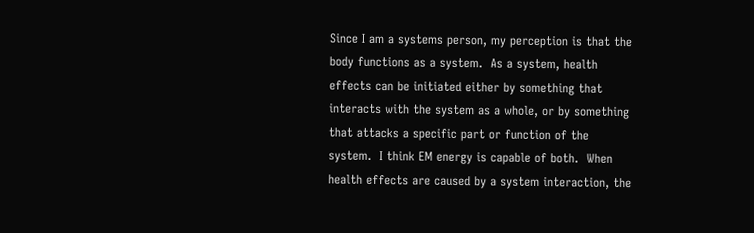Since I am a systems person, my perception is that the body functions as a system.  As a system, health effects can be initiated either by something that interacts with the system as a whole, or by something that attacks a specific part or function of the system.  I think EM energy is capable of both.  When health effects are caused by a system interaction, the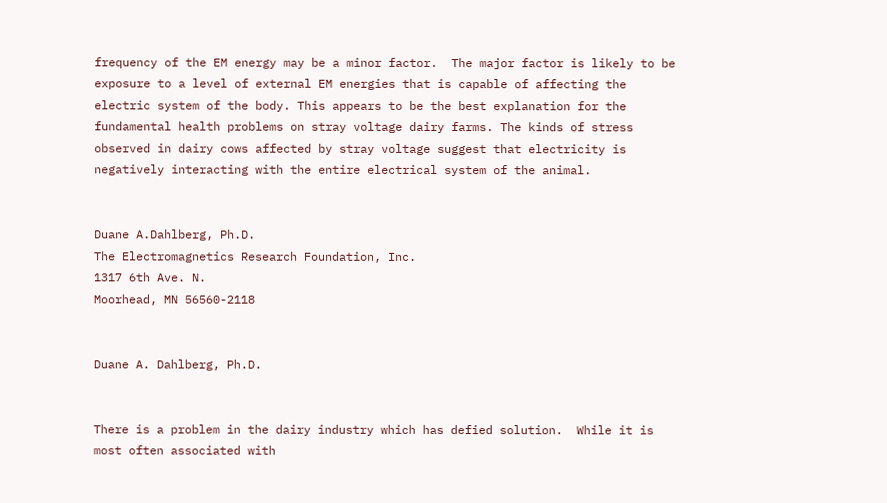frequency of the EM energy may be a minor factor.  The major factor is likely to be exposure to a level of external EM energies that is capable of affecting the electric system of the body. This appears to be the best explanation for the fundamental health problems on stray voltage dairy farms. The kinds of stress observed in dairy cows affected by stray voltage suggest that electricity is negatively interacting with the entire electrical system of the animal.


Duane A.Dahlberg, Ph.D.
The Electromagnetics Research Foundation, Inc.
1317 6th Ave. N.
Moorhead, MN 56560-2118


Duane A. Dahlberg, Ph.D.


There is a problem in the dairy industry which has defied solution.  While it is most often associated with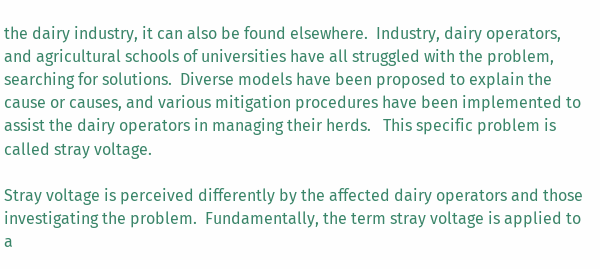the dairy industry, it can also be found elsewhere.  Industry, dairy operators, and agricultural schools of universities have all struggled with the problem, searching for solutions.  Diverse models have been proposed to explain the cause or causes, and various mitigation procedures have been implemented to assist the dairy operators in managing their herds.   This specific problem is called stray voltage.

Stray voltage is perceived differently by the affected dairy operators and those investigating the problem.  Fundamentally, the term stray voltage is applied to a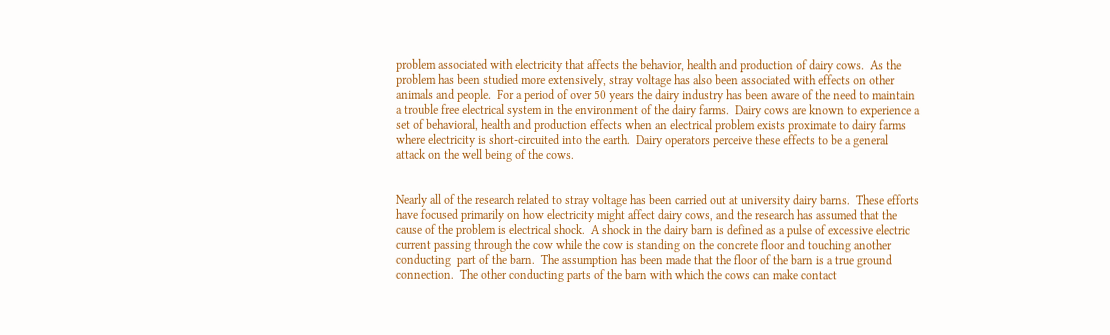problem associated with electricity that affects the behavior, health and production of dairy cows.  As the problem has been studied more extensively, stray voltage has also been associated with effects on other animals and people.  For a period of over 50 years the dairy industry has been aware of the need to maintain a trouble free electrical system in the environment of the dairy farms.  Dairy cows are known to experience a set of behavioral, health and production effects when an electrical problem exists proximate to dairy farms where electricity is short-circuited into the earth.  Dairy operators perceive these effects to be a general attack on the well being of the cows.


Nearly all of the research related to stray voltage has been carried out at university dairy barns.  These efforts have focused primarily on how electricity might affect dairy cows, and the research has assumed that the cause of the problem is electrical shock.  A shock in the dairy barn is defined as a pulse of excessive electric current passing through the cow while the cow is standing on the concrete floor and touching another conducting  part of the barn.  The assumption has been made that the floor of the barn is a true ground connection.  The other conducting parts of the barn with which the cows can make contact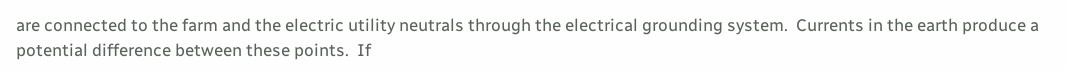are connected to the farm and the electric utility neutrals through the electrical grounding system.  Currents in the earth produce a potential difference between these points.  If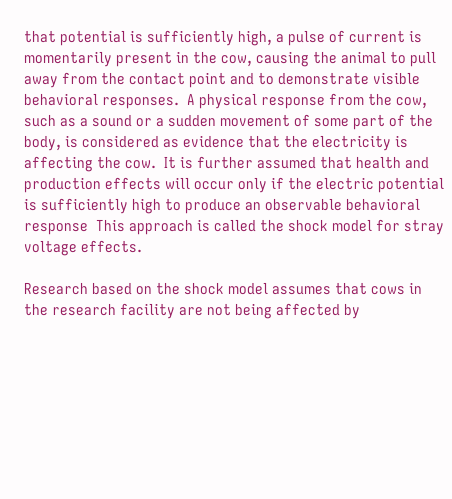that potential is sufficiently high, a pulse of current is momentarily present in the cow, causing the animal to pull away from the contact point and to demonstrate visible behavioral responses.  A physical response from the cow, such as a sound or a sudden movement of some part of the body, is considered as evidence that the electricity is affecting the cow.  It is further assumed that health and production effects will occur only if the electric potential is sufficiently high to produce an observable behavioral response  This approach is called the shock model for stray voltage effects.

Research based on the shock model assumes that cows in the research facility are not being affected by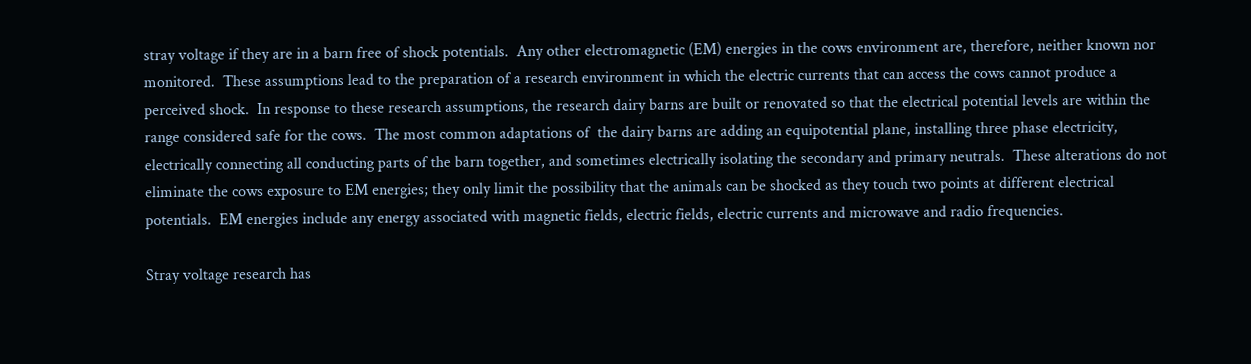stray voltage if they are in a barn free of shock potentials.  Any other electromagnetic (EM) energies in the cows environment are, therefore, neither known nor monitored.  These assumptions lead to the preparation of a research environment in which the electric currents that can access the cows cannot produce a perceived shock.  In response to these research assumptions, the research dairy barns are built or renovated so that the electrical potential levels are within the range considered safe for the cows.  The most common adaptations of  the dairy barns are adding an equipotential plane, installing three phase electricity,  electrically connecting all conducting parts of the barn together, and sometimes electrically isolating the secondary and primary neutrals.  These alterations do not eliminate the cows exposure to EM energies; they only limit the possibility that the animals can be shocked as they touch two points at different electrical potentials.  EM energies include any energy associated with magnetic fields, electric fields, electric currents and microwave and radio frequencies.

Stray voltage research has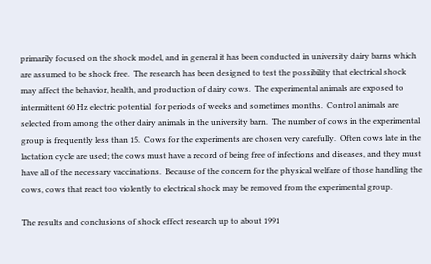primarily focused on the shock model, and in general it has been conducted in university dairy barns which are assumed to be shock free.  The research has been designed to test the possibility that electrical shock may affect the behavior, health, and production of dairy cows.  The experimental animals are exposed to intermittent 60 Hz electric potential  for periods of weeks and sometimes months.  Control animals are selected from among the other dairy animals in the university barn.  The number of cows in the experimental group is frequently less than 15.  Cows for the experiments are chosen very carefully.  Often cows late in the lactation cycle are used; the cows must have a record of being free of infections and diseases, and they must have all of the necessary vaccinations.  Because of the concern for the physical welfare of those handling the cows, cows that react too violently to electrical shock may be removed from the experimental group.

The results and conclusions of shock effect research up to about 1991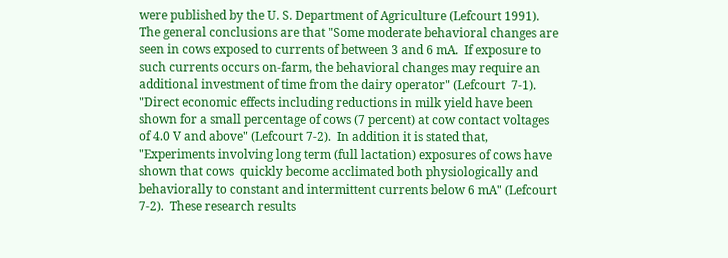were published by the U. S. Department of Agriculture (Lefcourt 1991).  The general conclusions are that "Some moderate behavioral changes are seen in cows exposed to currents of between 3 and 6 mA.  If exposure to such currents occurs on-farm, the behavioral changes may require an additional investment of time from the dairy operator" (Lefcourt  7-1).  "Direct economic effects including reductions in milk yield have been shown for a small percentage of cows (7 percent) at cow contact voltages of 4.0 V and above" (Lefcourt 7-2).  In addition it is stated that, "Experiments involving long term (full lactation) exposures of cows have shown that cows  quickly become acclimated both physiologically and behaviorally to constant and intermittent currents below 6 mA" (Lefcourt 7-2).  These research results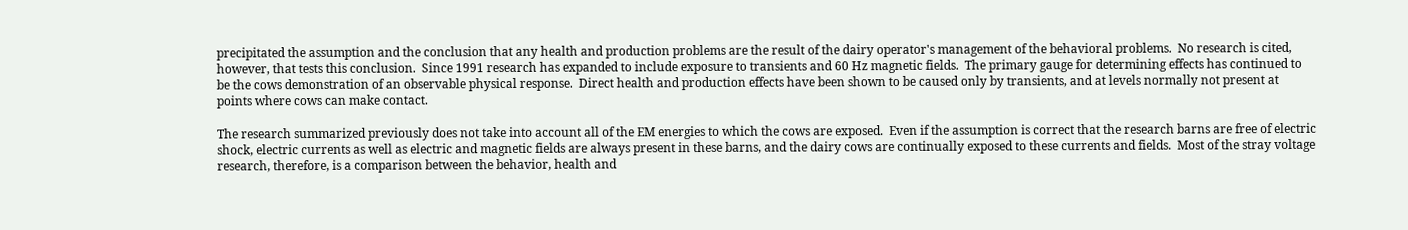precipitated the assumption and the conclusion that any health and production problems are the result of the dairy operator's management of the behavioral problems.  No research is cited, however, that tests this conclusion.  Since 1991 research has expanded to include exposure to transients and 60 Hz magnetic fields.  The primary gauge for determining effects has continued to be the cows demonstration of an observable physical response.  Direct health and production effects have been shown to be caused only by transients, and at levels normally not present at points where cows can make contact.

The research summarized previously does not take into account all of the EM energies to which the cows are exposed.  Even if the assumption is correct that the research barns are free of electric shock, electric currents as well as electric and magnetic fields are always present in these barns, and the dairy cows are continually exposed to these currents and fields.  Most of the stray voltage research, therefore, is a comparison between the behavior, health and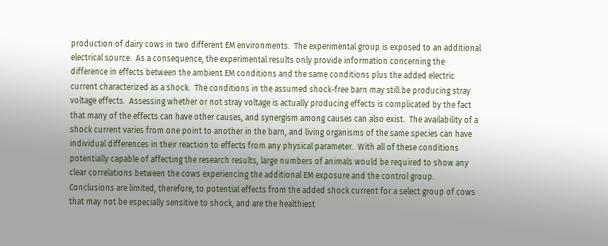production of dairy cows in two different EM environments.  The experimental group is exposed to an additional electrical source.  As a consequence, the experimental results only provide information concerning the difference in effects between the ambient EM conditions and the same conditions plus the added electric current characterized as a shock.  The conditions in the assumed shock-free barn may still be producing stray voltage effects.  Assessing whether or not stray voltage is actually producing effects is complicated by the fact that many of the effects can have other causes, and synergism among causes can also exist.  The availability of a shock current varies from one point to another in the barn, and living organisms of the same species can have individual differences in their reaction to effects from any physical parameter.  With all of these conditions potentially capable of affecting the research results, large numbers of animals would be required to show any clear correlations between the cows experiencing the additional EM exposure and the control group.  Conclusions are limited, therefore, to potential effects from the added shock current for a select group of cows that may not be especially sensitive to shock, and are the healthiest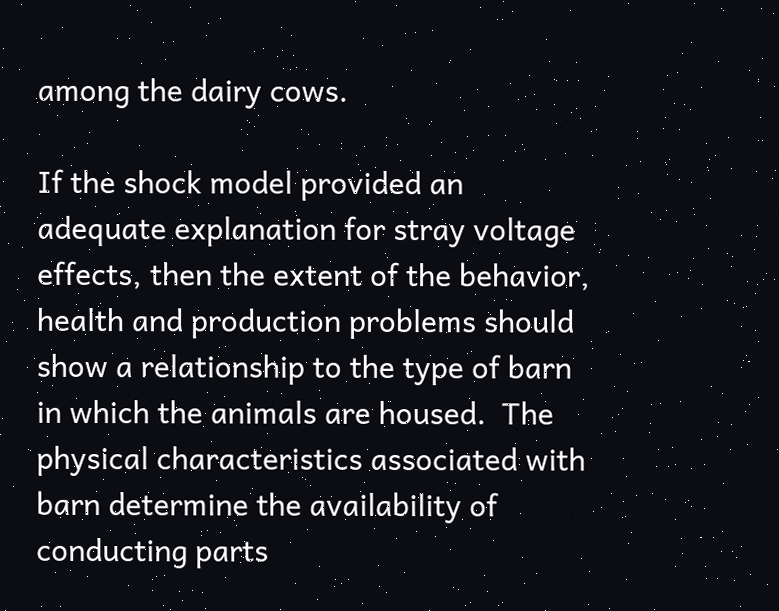among the dairy cows.

If the shock model provided an adequate explanation for stray voltage effects, then the extent of the behavior, health and production problems should show a relationship to the type of barn in which the animals are housed.  The physical characteristics associated with barn determine the availability of conducting parts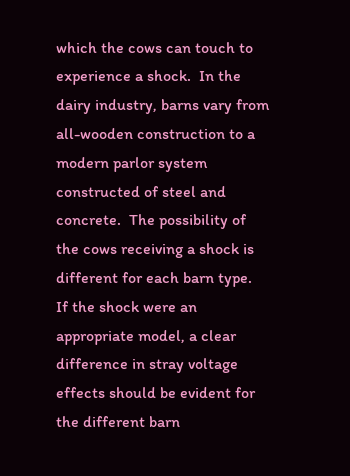which the cows can touch to experience a shock.  In the dairy industry, barns vary from all-wooden construction to a modern parlor system constructed of steel and concrete.  The possibility of the cows receiving a shock is different for each barn type.  If the shock were an appropriate model, a clear difference in stray voltage effects should be evident for the different barn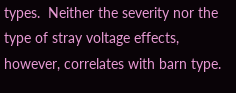types.  Neither the severity nor the type of stray voltage effects, however, correlates with barn type.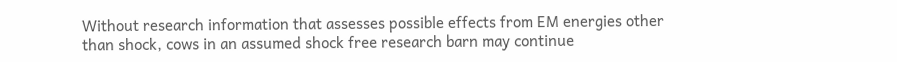Without research information that assesses possible effects from EM energies other than shock, cows in an assumed shock free research barn may continue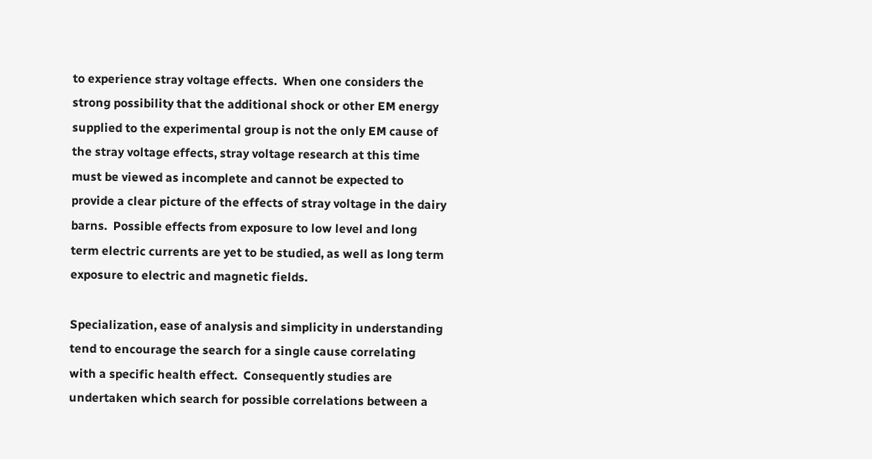to experience stray voltage effects.  When one considers the strong possibility that the additional shock or other EM energy supplied to the experimental group is not the only EM cause of the stray voltage effects, stray voltage research at this time must be viewed as incomplete and cannot be expected to provide a clear picture of the effects of stray voltage in the dairy barns.  Possible effects from exposure to low level and long term electric currents are yet to be studied, as well as long term exposure to electric and magnetic fields.

Specialization, ease of analysis and simplicity in understanding tend to encourage the search for a single cause correlating with a specific health effect.  Consequently studies are undertaken which search for possible correlations between a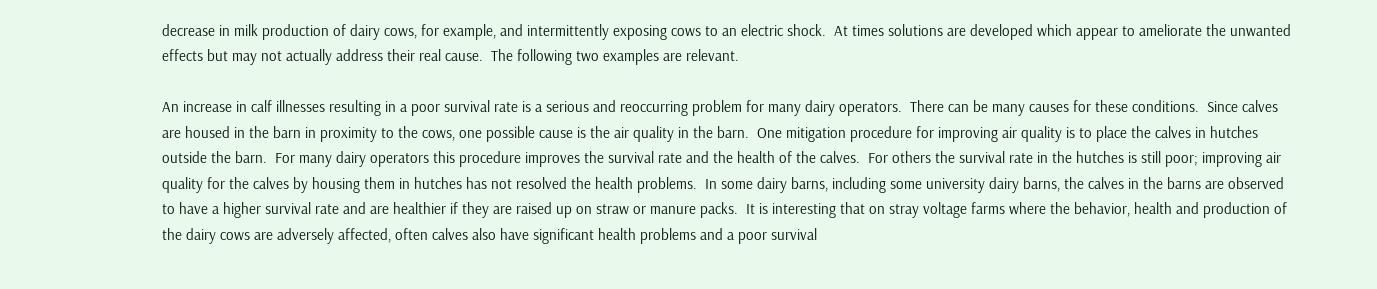decrease in milk production of dairy cows, for example, and intermittently exposing cows to an electric shock.  At times solutions are developed which appear to ameliorate the unwanted effects but may not actually address their real cause.  The following two examples are relevant.

An increase in calf illnesses resulting in a poor survival rate is a serious and reoccurring problem for many dairy operators.  There can be many causes for these conditions.  Since calves are housed in the barn in proximity to the cows, one possible cause is the air quality in the barn.  One mitigation procedure for improving air quality is to place the calves in hutches outside the barn.  For many dairy operators this procedure improves the survival rate and the health of the calves.  For others the survival rate in the hutches is still poor; improving air quality for the calves by housing them in hutches has not resolved the health problems.  In some dairy barns, including some university dairy barns, the calves in the barns are observed to have a higher survival rate and are healthier if they are raised up on straw or manure packs.  It is interesting that on stray voltage farms where the behavior, health and production of the dairy cows are adversely affected, often calves also have significant health problems and a poor survival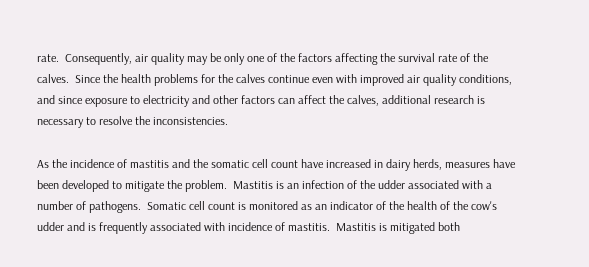rate.  Consequently, air quality may be only one of the factors affecting the survival rate of the calves.  Since the health problems for the calves continue even with improved air quality conditions, and since exposure to electricity and other factors can affect the calves, additional research is necessary to resolve the inconsistencies.

As the incidence of mastitis and the somatic cell count have increased in dairy herds, measures have been developed to mitigate the problem.  Mastitis is an infection of the udder associated with a number of pathogens.  Somatic cell count is monitored as an indicator of the health of the cow's udder and is frequently associated with incidence of mastitis.  Mastitis is mitigated both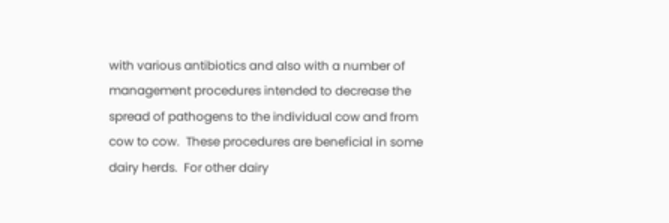with various antibiotics and also with a number of management procedures intended to decrease the spread of pathogens to the individual cow and from cow to cow.  These procedures are beneficial in some dairy herds.  For other dairy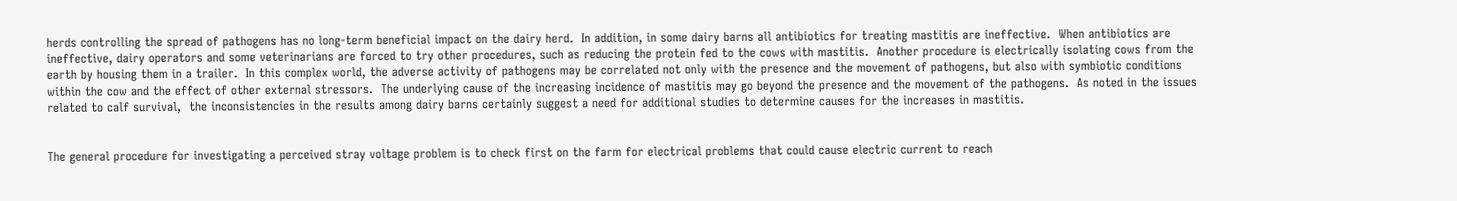herds controlling the spread of pathogens has no long-term beneficial impact on the dairy herd.  In addition, in some dairy barns all antibiotics for treating mastitis are ineffective.  When antibiotics are ineffective, dairy operators and some veterinarians are forced to try other procedures, such as reducing the protein fed to the cows with mastitis.  Another procedure is electrically isolating cows from the earth by housing them in a trailer.  In this complex world, the adverse activity of pathogens may be correlated not only with the presence and the movement of pathogens, but also with symbiotic conditions within the cow and the effect of other external stressors.  The underlying cause of the increasing incidence of mastitis may go beyond the presence and the movement of the pathogens.  As noted in the issues related to calf survival,  the inconsistencies in the results among dairy barns certainly suggest a need for additional studies to determine causes for the increases in mastitis.


The general procedure for investigating a perceived stray voltage problem is to check first on the farm for electrical problems that could cause electric current to reach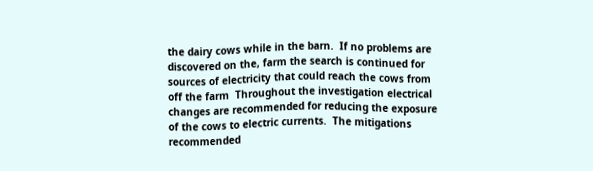the dairy cows while in the barn.  If no problems are discovered on the, farm the search is continued for sources of electricity that could reach the cows from off the farm  Throughout the investigation electrical changes are recommended for reducing the exposure of the cows to electric currents.  The mitigations recommended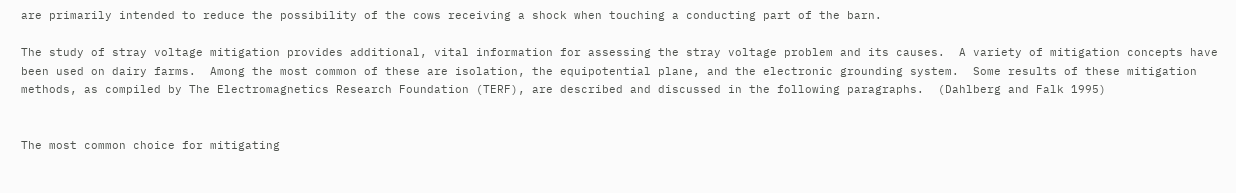are primarily intended to reduce the possibility of the cows receiving a shock when touching a conducting part of the barn.

The study of stray voltage mitigation provides additional, vital information for assessing the stray voltage problem and its causes.  A variety of mitigation concepts have been used on dairy farms.  Among the most common of these are isolation, the equipotential plane, and the electronic grounding system.  Some results of these mitigation methods, as compiled by The Electromagnetics Research Foundation (TERF), are described and discussed in the following paragraphs.  (Dahlberg and Falk 1995)


The most common choice for mitigating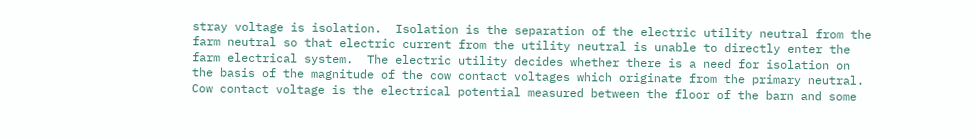stray voltage is isolation.  Isolation is the separation of the electric utility neutral from the farm neutral so that electric current from the utility neutral is unable to directly enter the farm electrical system.  The electric utility decides whether there is a need for isolation on the basis of the magnitude of the cow contact voltages which originate from the primary neutral.  Cow contact voltage is the electrical potential measured between the floor of the barn and some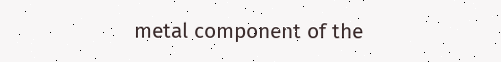metal component of the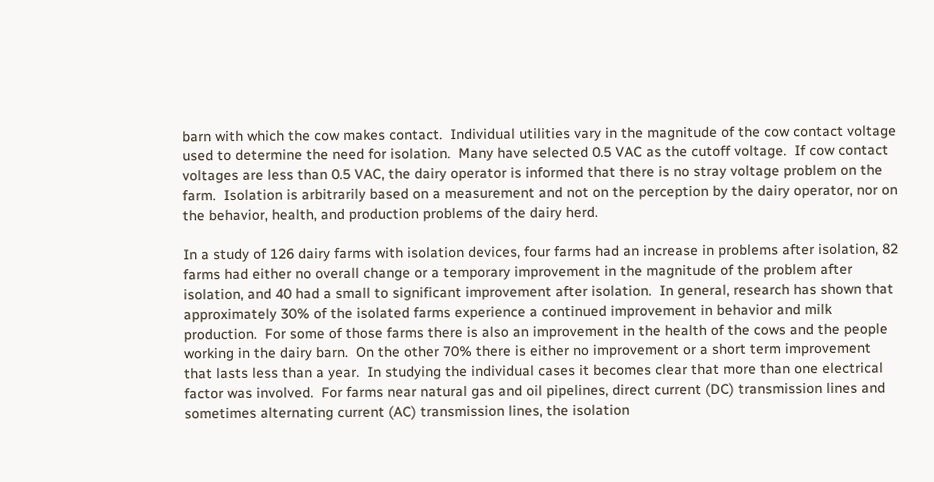barn with which the cow makes contact.  Individual utilities vary in the magnitude of the cow contact voltage used to determine the need for isolation.  Many have selected 0.5 VAC as the cutoff voltage.  If cow contact voltages are less than 0.5 VAC, the dairy operator is informed that there is no stray voltage problem on the farm.  Isolation is arbitrarily based on a measurement and not on the perception by the dairy operator, nor on the behavior, health, and production problems of the dairy herd.

In a study of 126 dairy farms with isolation devices, four farms had an increase in problems after isolation, 82 farms had either no overall change or a temporary improvement in the magnitude of the problem after isolation, and 40 had a small to significant improvement after isolation.  In general, research has shown that approximately 30% of the isolated farms experience a continued improvement in behavior and milk production.  For some of those farms there is also an improvement in the health of the cows and the people working in the dairy barn.  On the other 70% there is either no improvement or a short term improvement that lasts less than a year.  In studying the individual cases it becomes clear that more than one electrical factor was involved.  For farms near natural gas and oil pipelines, direct current (DC) transmission lines and sometimes alternating current (AC) transmission lines, the isolation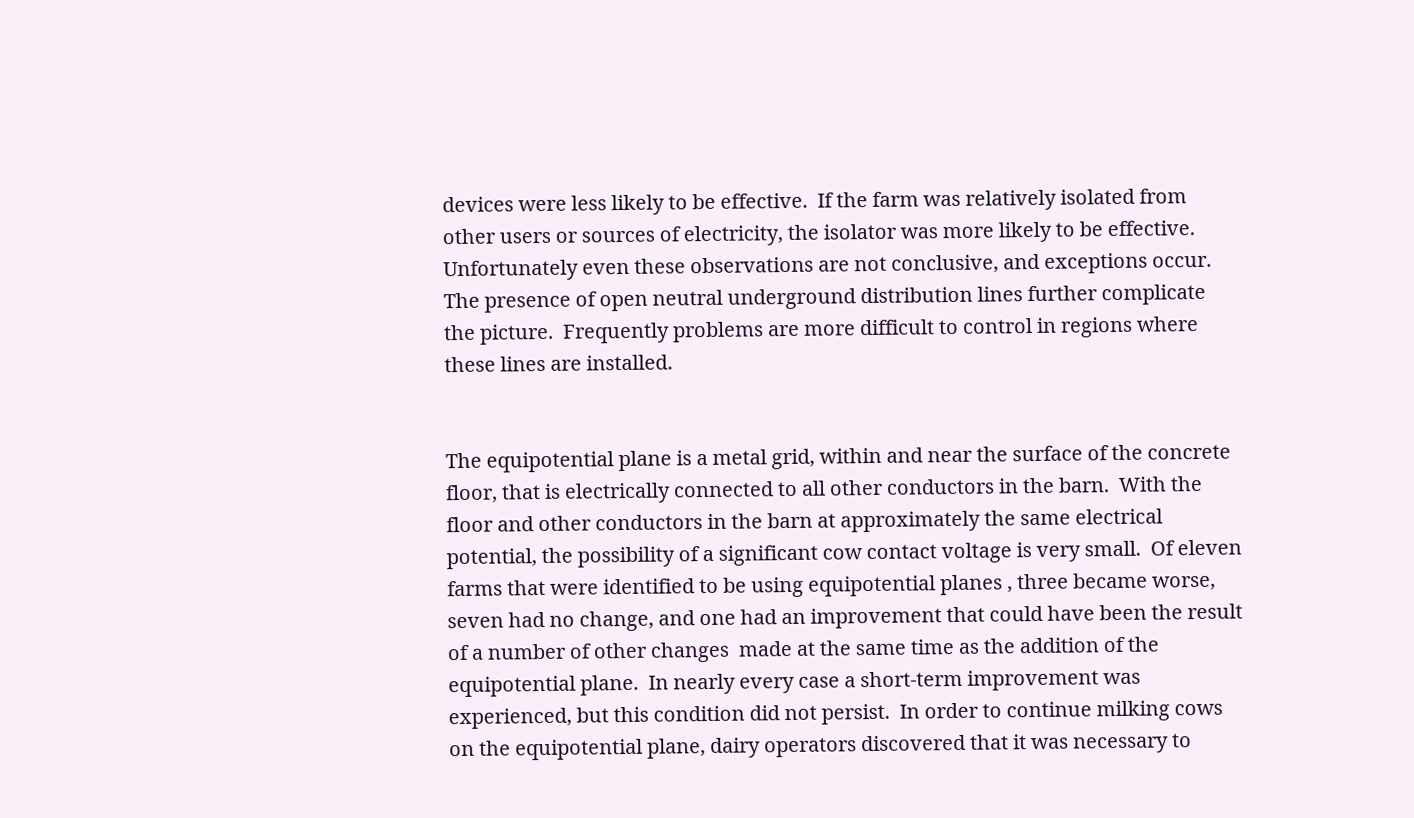devices were less likely to be effective.  If the farm was relatively isolated from other users or sources of electricity, the isolator was more likely to be effective.  Unfortunately even these observations are not conclusive, and exceptions occur.  The presence of open neutral underground distribution lines further complicate the picture.  Frequently problems are more difficult to control in regions where these lines are installed.


The equipotential plane is a metal grid, within and near the surface of the concrete floor, that is electrically connected to all other conductors in the barn.  With the floor and other conductors in the barn at approximately the same electrical potential, the possibility of a significant cow contact voltage is very small.  Of eleven farms that were identified to be using equipotential planes , three became worse, seven had no change, and one had an improvement that could have been the result of a number of other changes  made at the same time as the addition of the equipotential plane.  In nearly every case a short-term improvement was experienced, but this condition did not persist.  In order to continue milking cows on the equipotential plane, dairy operators discovered that it was necessary to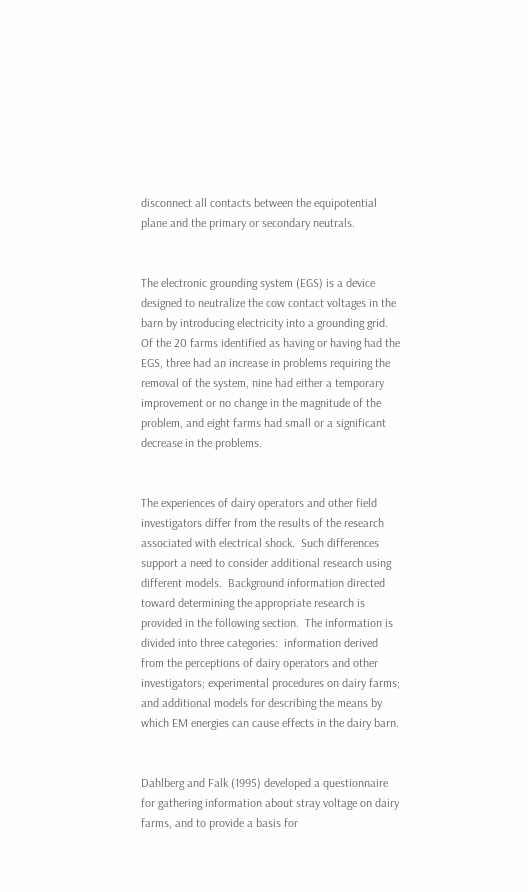disconnect all contacts between the equipotential plane and the primary or secondary neutrals.


The electronic grounding system (EGS) is a device designed to neutralize the cow contact voltages in the barn by introducing electricity into a grounding grid.  Of the 20 farms identified as having or having had the EGS, three had an increase in problems requiring the removal of the system, nine had either a temporary improvement or no change in the magnitude of the problem, and eight farms had small or a significant decrease in the problems.


The experiences of dairy operators and other field investigators differ from the results of the research associated with electrical shock.  Such differences support a need to consider additional research using different models.  Background information directed toward determining the appropriate research is provided in the following section.  The information is divided into three categories:  information derived from the perceptions of dairy operators and other investigators; experimental procedures on dairy farms; and additional models for describing the means by which EM energies can cause effects in the dairy barn.


Dahlberg and Falk (1995) developed a questionnaire for gathering information about stray voltage on dairy farms, and to provide a basis for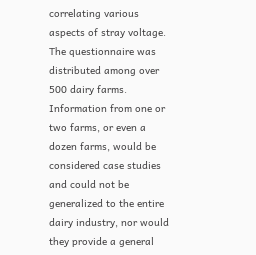correlating various aspects of stray voltage.  The questionnaire was distributed among over 500 dairy farms.  Information from one or two farms, or even a dozen farms, would be considered case studies and could not be generalized to the entire dairy industry, nor would they provide a general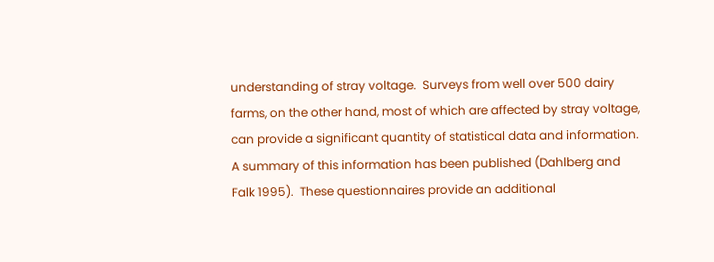understanding of stray voltage.  Surveys from well over 500 dairy farms, on the other hand, most of which are affected by stray voltage, can provide a significant quantity of statistical data and information.  A summary of this information has been published (Dahlberg and Falk 1995).  These questionnaires provide an additional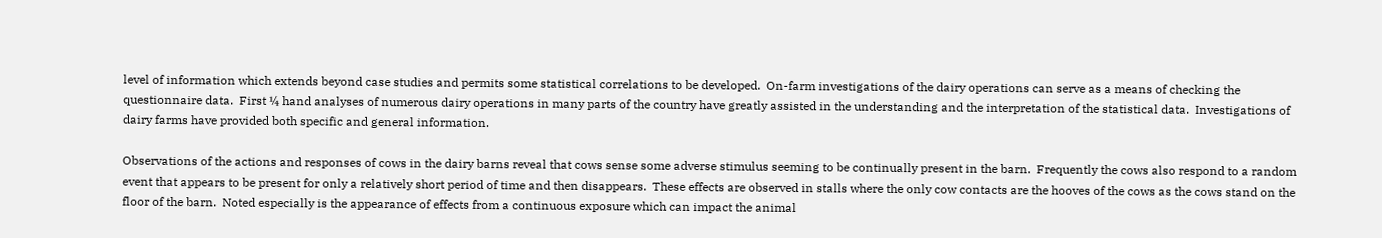level of information which extends beyond case studies and permits some statistical correlations to be developed.  On-farm investigations of the dairy operations can serve as a means of checking the questionnaire data.  First ¼ hand analyses of numerous dairy operations in many parts of the country have greatly assisted in the understanding and the interpretation of the statistical data.  Investigations of dairy farms have provided both specific and general information.

Observations of the actions and responses of cows in the dairy barns reveal that cows sense some adverse stimulus seeming to be continually present in the barn.  Frequently the cows also respond to a random event that appears to be present for only a relatively short period of time and then disappears.  These effects are observed in stalls where the only cow contacts are the hooves of the cows as the cows stand on the floor of the barn.  Noted especially is the appearance of effects from a continuous exposure which can impact the animal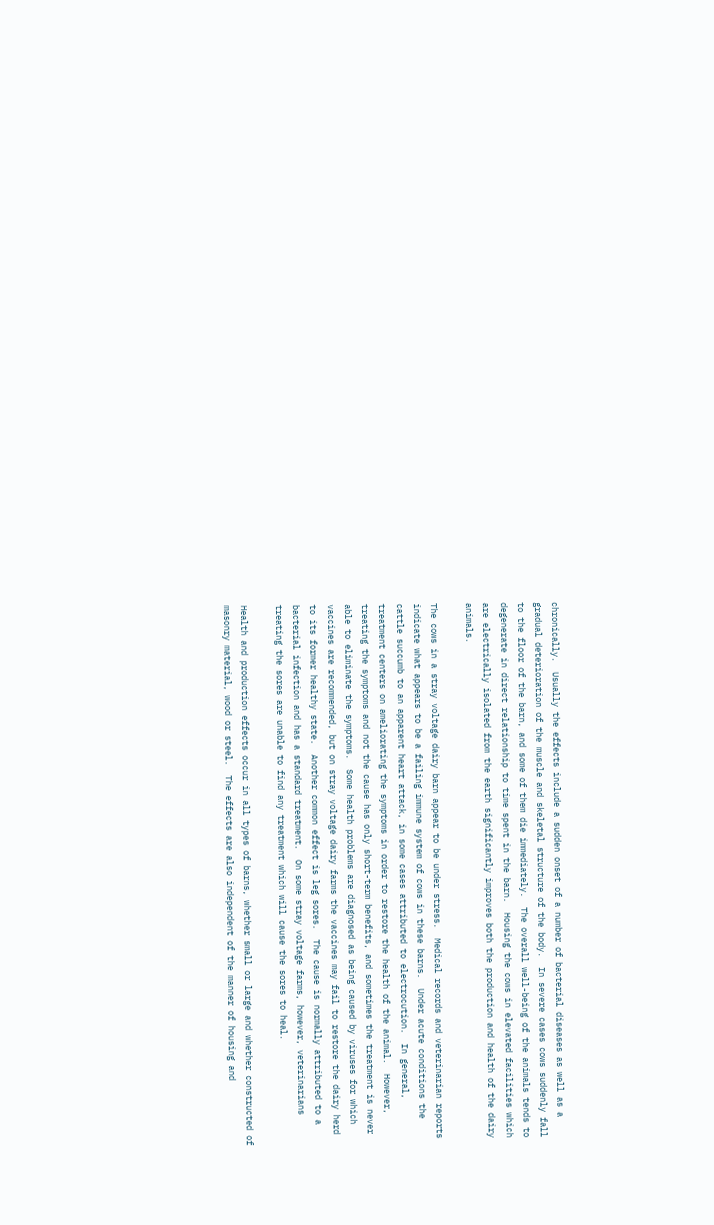chronically.  Usually the effects include a sudden onset of a number of bacterial diseases as well as a gradual deterioration of the muscle and skeletal structure of the body.  In severe cases cows suddenly fall to the floor of the barn, and some of them die immediately.  The overall well-being of the animals tends to degenerate in direct relationship to time spent in the barn.  Housing the cows in elevated facilities which are electrically isolated from the earth significantly improves both the production and health of the dairy animals.

The cows in a stray voltage dairy barn appear to be under stress.  Medical records and veterinarian reports indicate what appears to be a failing immune system of cows in these barns.  Under acute conditions the cattle succumb to an apparent heart attack, in some cases attributed to electrocution.  In general, treatment centers on ameliorating the symptoms in order to restore the health of the animal.  However, treating the symptoms and not the cause has only short-term benefits, and sometimes the treatment is never able to eliminate the symptoms.  Some health problems are diagnosed as being caused by viruses for which vaccines are recommended, but on stray voltage dairy farms the vaccines may fail to restore the dairy herd to its former healthy state.  Another common effect is leg sores.  The cause is normally attributed to a bacterial infection and has a standard treatment.  On some stray voltage farms, however, veterinarians treating the sores are unable to find any treatment which will cause the sores to heal.

Health and production effects occur in all types of barns, whether small or large and whether constructed of masonry material, wood or steel.  The effects are also independent of the manner of housing and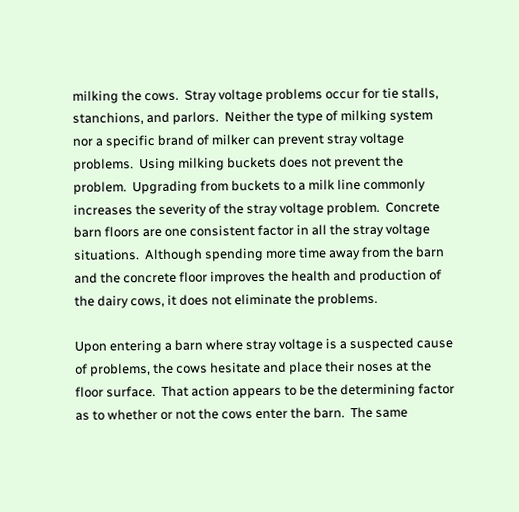milking the cows.  Stray voltage problems occur for tie stalls, stanchions, and parlors.  Neither the type of milking system nor a specific brand of milker can prevent stray voltage problems.  Using milking buckets does not prevent the problem.  Upgrading from buckets to a milk line commonly increases the severity of the stray voltage problem.  Concrete barn floors are one consistent factor in all the stray voltage situations.  Although spending more time away from the barn and the concrete floor improves the health and production of the dairy cows, it does not eliminate the problems.

Upon entering a barn where stray voltage is a suspected cause of problems, the cows hesitate and place their noses at the floor surface.  That action appears to be the determining factor as to whether or not the cows enter the barn.  The same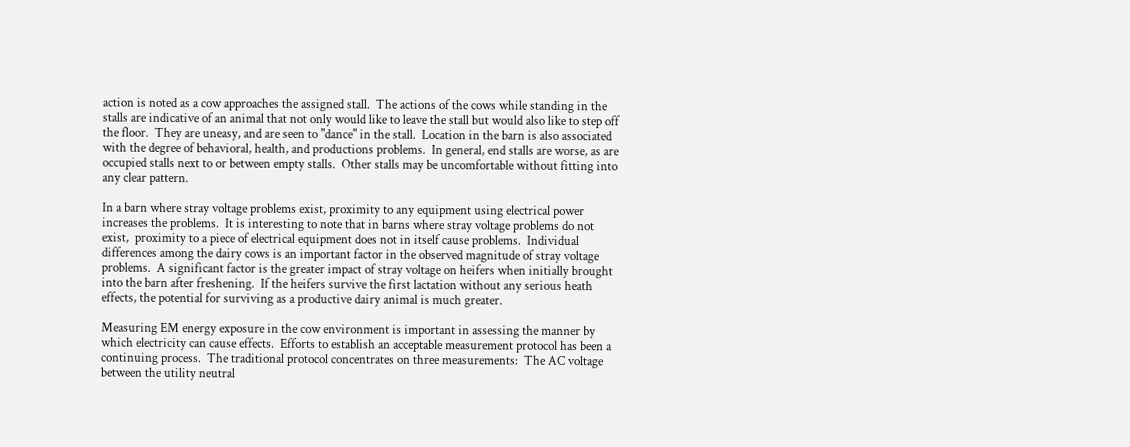action is noted as a cow approaches the assigned stall.  The actions of the cows while standing in the stalls are indicative of an animal that not only would like to leave the stall but would also like to step off the floor.  They are uneasy, and are seen to "dance" in the stall.  Location in the barn is also associated with the degree of behavioral, health, and productions problems.  In general, end stalls are worse, as are occupied stalls next to or between empty stalls.  Other stalls may be uncomfortable without fitting into any clear pattern.

In a barn where stray voltage problems exist, proximity to any equipment using electrical power increases the problems.  It is interesting to note that in barns where stray voltage problems do not exist,  proximity to a piece of electrical equipment does not in itself cause problems.  Individual differences among the dairy cows is an important factor in the observed magnitude of stray voltage problems.  A significant factor is the greater impact of stray voltage on heifers when initially brought into the barn after freshening.  If the heifers survive the first lactation without any serious heath effects, the potential for surviving as a productive dairy animal is much greater.

Measuring EM energy exposure in the cow environment is important in assessing the manner by which electricity can cause effects.  Efforts to establish an acceptable measurement protocol has been a continuing process.  The traditional protocol concentrates on three measurements:  The AC voltage between the utility neutral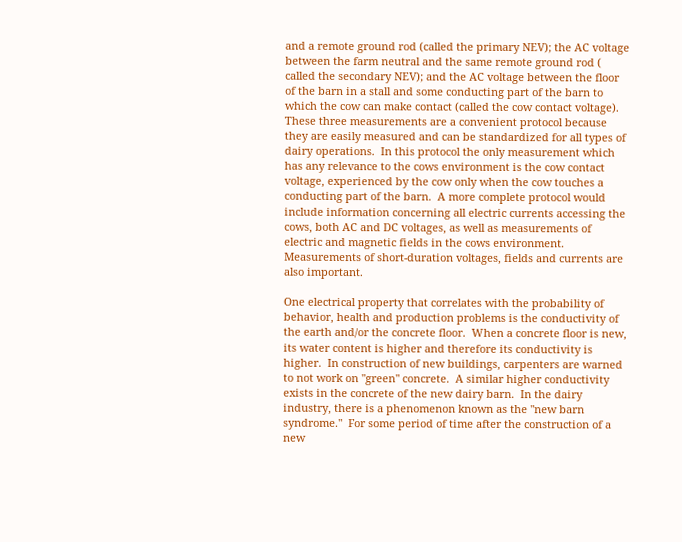and a remote ground rod (called the primary NEV); the AC voltage between the farm neutral and the same remote ground rod ( called the secondary NEV); and the AC voltage between the floor of the barn in a stall and some conducting part of the barn to which the cow can make contact (called the cow contact voltage).  These three measurements are a convenient protocol because they are easily measured and can be standardized for all types of dairy operations.  In this protocol the only measurement which has any relevance to the cows environment is the cow contact voltage, experienced by the cow only when the cow touches a conducting part of the barn.  A more complete protocol would include information concerning all electric currents accessing the cows, both AC and DC voltages, as well as measurements of electric and magnetic fields in the cows environment.  Measurements of short-duration voltages, fields and currents are also important.

One electrical property that correlates with the probability of behavior, health and production problems is the conductivity of the earth and/or the concrete floor.  When a concrete floor is new, its water content is higher and therefore its conductivity is higher.  In construction of new buildings, carpenters are warned to not work on "green" concrete.  A similar higher conductivity exists in the concrete of the new dairy barn.  In the dairy industry, there is a phenomenon known as the "new barn syndrome."  For some period of time after the construction of a new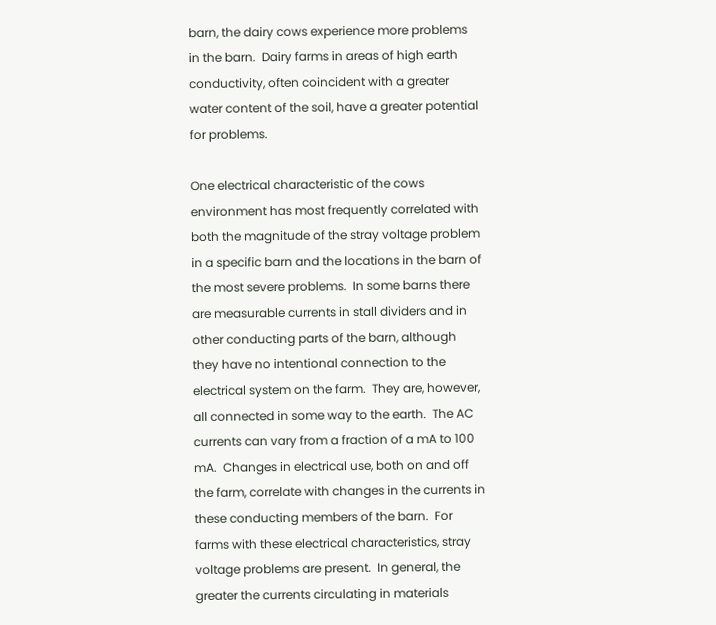barn, the dairy cows experience more problems in the barn.  Dairy farms in areas of high earth conductivity, often coincident with a greater water content of the soil, have a greater potential for problems.

One electrical characteristic of the cows environment has most frequently correlated with both the magnitude of the stray voltage problem in a specific barn and the locations in the barn of the most severe problems.  In some barns there are measurable currents in stall dividers and in other conducting parts of the barn, although they have no intentional connection to the electrical system on the farm.  They are, however, all connected in some way to the earth.  The AC currents can vary from a fraction of a mA to 100 mA.  Changes in electrical use, both on and off the farm, correlate with changes in the currents in these conducting members of the barn.  For farms with these electrical characteristics, stray voltage problems are present.  In general, the greater the currents circulating in materials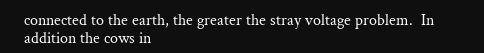connected to the earth, the greater the stray voltage problem.  In addition the cows in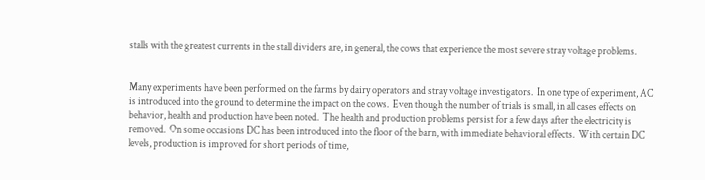stalls with the greatest currents in the stall dividers are, in general, the cows that experience the most severe stray voltage problems.


Many experiments have been performed on the farms by dairy operators and stray voltage investigators.  In one type of experiment, AC is introduced into the ground to determine the impact on the cows.  Even though the number of trials is small, in all cases effects on behavior, health and production have been noted.  The health and production problems persist for a few days after the electricity is removed.  On some occasions DC has been introduced into the floor of the barn, with immediate behavioral effects.  With certain DC levels, production is improved for short periods of time,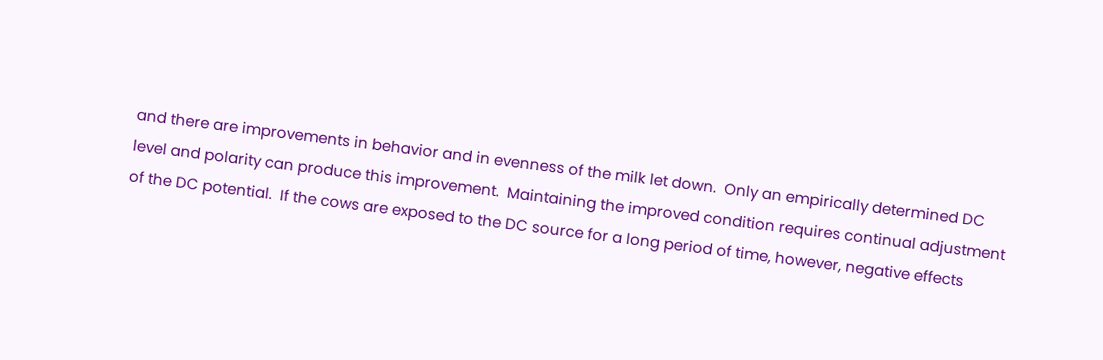and there are improvements in behavior and in evenness of the milk let down.  Only an empirically determined DC level and polarity can produce this improvement.  Maintaining the improved condition requires continual adjustment of the DC potential.  If the cows are exposed to the DC source for a long period of time, however, negative effects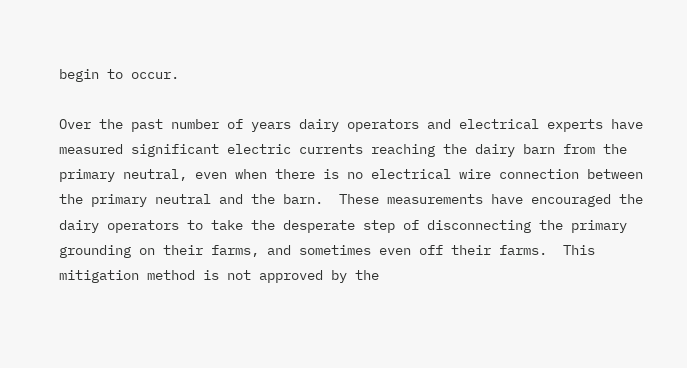begin to occur.

Over the past number of years dairy operators and electrical experts have measured significant electric currents reaching the dairy barn from the primary neutral, even when there is no electrical wire connection between the primary neutral and the barn.  These measurements have encouraged the dairy operators to take the desperate step of disconnecting the primary grounding on their farms, and sometimes even off their farms.  This mitigation method is not approved by the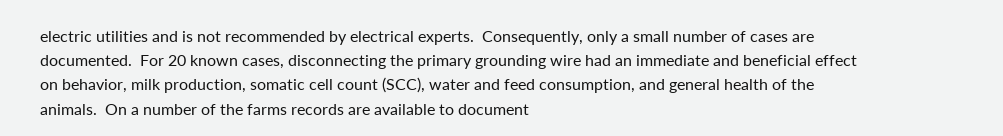electric utilities and is not recommended by electrical experts.  Consequently, only a small number of cases are documented.  For 20 known cases, disconnecting the primary grounding wire had an immediate and beneficial effect on behavior, milk production, somatic cell count (SCC), water and feed consumption, and general health of the animals.  On a number of the farms records are available to document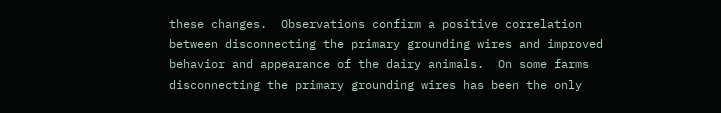these changes.  Observations confirm a positive correlation between disconnecting the primary grounding wires and improved behavior and appearance of the dairy animals.  On some farms disconnecting the primary grounding wires has been the only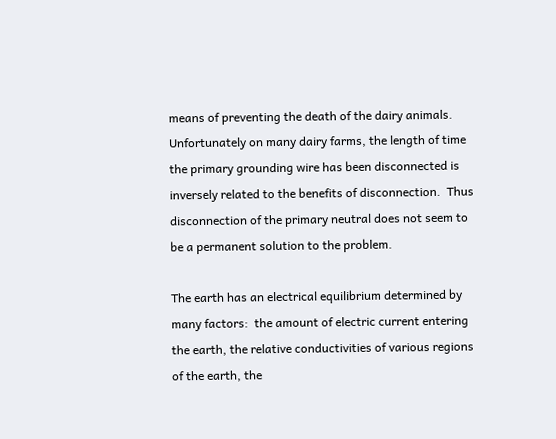means of preventing the death of the dairy animals.  Unfortunately on many dairy farms, the length of time the primary grounding wire has been disconnected is inversely related to the benefits of disconnection.  Thus disconnection of the primary neutral does not seem to be a permanent solution to the problem.

The earth has an electrical equilibrium determined by many factors:  the amount of electric current entering the earth, the relative conductivities of various regions of the earth, the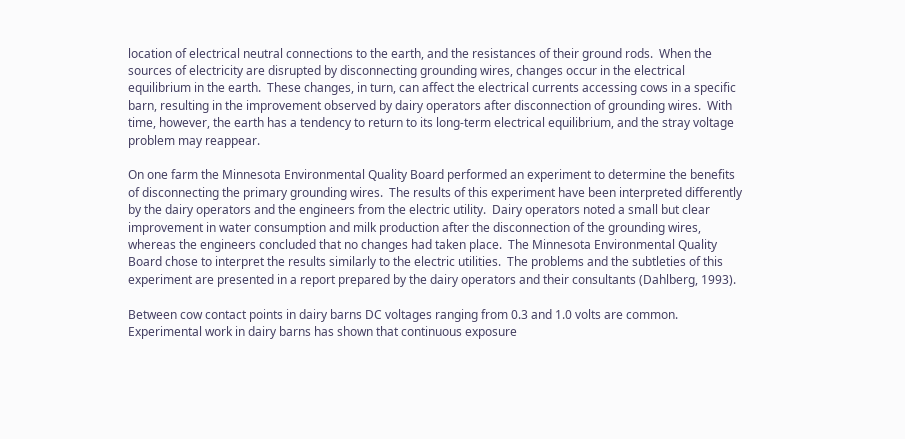location of electrical neutral connections to the earth, and the resistances of their ground rods.  When the sources of electricity are disrupted by disconnecting grounding wires, changes occur in the electrical equilibrium in the earth.  These changes, in turn, can affect the electrical currents accessing cows in a specific barn, resulting in the improvement observed by dairy operators after disconnection of grounding wires.  With time, however, the earth has a tendency to return to its long-term electrical equilibrium, and the stray voltage problem may reappear.

On one farm the Minnesota Environmental Quality Board performed an experiment to determine the benefits of disconnecting the primary grounding wires.  The results of this experiment have been interpreted differently by the dairy operators and the engineers from the electric utility.  Dairy operators noted a small but clear improvement in water consumption and milk production after the disconnection of the grounding wires, whereas the engineers concluded that no changes had taken place.  The Minnesota Environmental Quality Board chose to interpret the results similarly to the electric utilities.  The problems and the subtleties of this experiment are presented in a report prepared by the dairy operators and their consultants (Dahlberg, 1993).

Between cow contact points in dairy barns DC voltages ranging from 0.3 and 1.0 volts are common.  Experimental work in dairy barns has shown that continuous exposure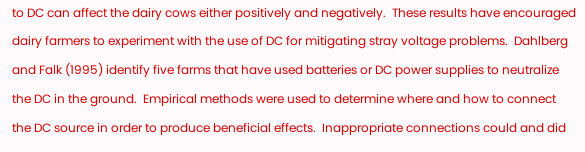to DC can affect the dairy cows either positively and negatively.  These results have encouraged dairy farmers to experiment with the use of DC for mitigating stray voltage problems.  Dahlberg and Falk (1995) identify five farms that have used batteries or DC power supplies to neutralize the DC in the ground.  Empirical methods were used to determine where and how to connect the DC source in order to produce beneficial effects.  Inappropriate connections could and did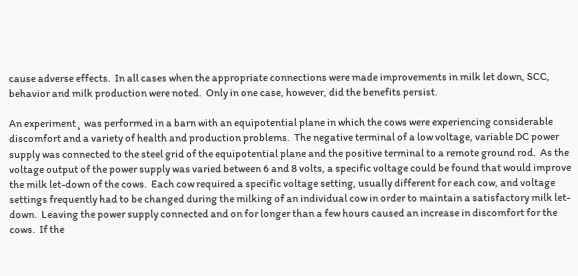cause adverse effects.  In all cases when the appropriate connections were made improvements in milk let down, SCC, behavior and milk production were noted.  Only in one case, however, did the benefits persist.

An experiment¸ was performed in a barn with an equipotential plane in which the cows were experiencing considerable discomfort and a variety of health and production problems.  The negative terminal of a low voltage, variable DC power supply was connected to the steel grid of the equipotential plane and the positive terminal to a remote ground rod.  As the voltage output of the power supply was varied between 6 and 8 volts, a specific voltage could be found that would improve the milk let-down of the cows.  Each cow required a specific voltage setting, usually different for each cow, and voltage settings frequently had to be changed during the milking of an individual cow in order to maintain a satisfactory milk let-down.  Leaving the power supply connected and on for longer than a few hours caused an increase in discomfort for the cows.  If the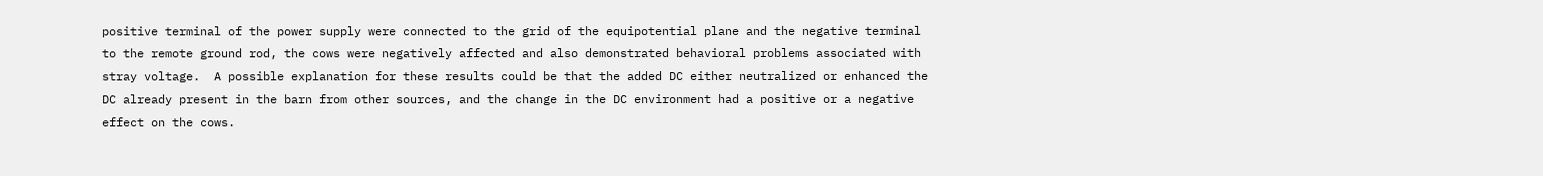positive terminal of the power supply were connected to the grid of the equipotential plane and the negative terminal to the remote ground rod, the cows were negatively affected and also demonstrated behavioral problems associated with stray voltage.  A possible explanation for these results could be that the added DC either neutralized or enhanced the DC already present in the barn from other sources, and the change in the DC environment had a positive or a negative effect on the cows.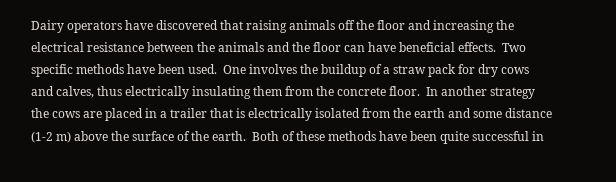Dairy operators have discovered that raising animals off the floor and increasing the electrical resistance between the animals and the floor can have beneficial effects.  Two specific methods have been used.  One involves the buildup of a straw pack for dry cows and calves, thus electrically insulating them from the concrete floor.  In another strategy the cows are placed in a trailer that is electrically isolated from the earth and some distance (1-2 m) above the surface of the earth.  Both of these methods have been quite successful in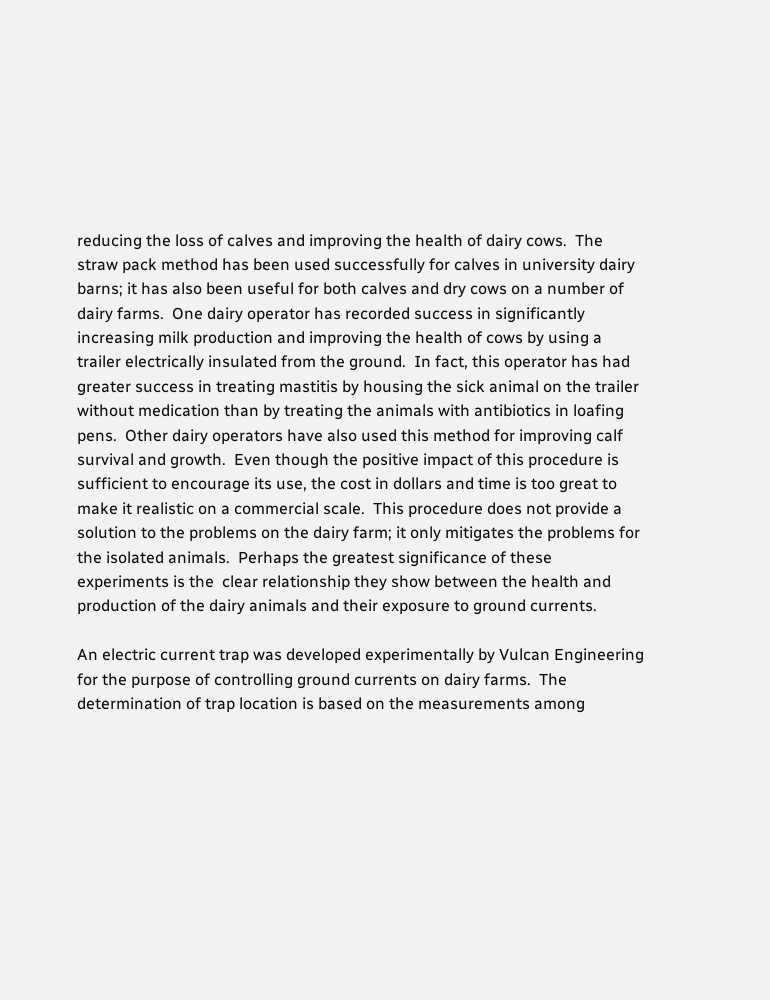reducing the loss of calves and improving the health of dairy cows.  The straw pack method has been used successfully for calves in university dairy barns; it has also been useful for both calves and dry cows on a number of dairy farms.  One dairy operator has recorded success in significantly increasing milk production and improving the health of cows by using a trailer electrically insulated from the ground.  In fact, this operator has had greater success in treating mastitis by housing the sick animal on the trailer without medication than by treating the animals with antibiotics in loafing pens.  Other dairy operators have also used this method for improving calf survival and growth.  Even though the positive impact of this procedure is sufficient to encourage its use, the cost in dollars and time is too great to make it realistic on a commercial scale.  This procedure does not provide a solution to the problems on the dairy farm; it only mitigates the problems for the isolated animals.  Perhaps the greatest significance of these experiments is the  clear relationship they show between the health and production of the dairy animals and their exposure to ground currents.

An electric current trap was developed experimentally by Vulcan Engineering for the purpose of controlling ground currents on dairy farms.  The determination of trap location is based on the measurements among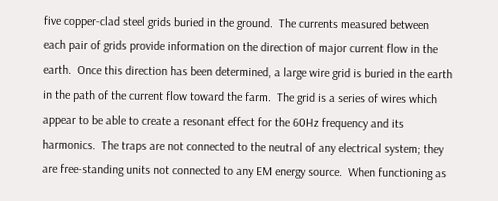five copper-clad steel grids buried in the ground.  The currents measured between each pair of grids provide information on the direction of major current flow in the earth.  Once this direction has been determined, a large wire grid is buried in the earth in the path of the current flow toward the farm.  The grid is a series of wires which appear to be able to create a resonant effect for the 60Hz frequency and its harmonics.  The traps are not connected to the neutral of any electrical system; they are free-standing units not connected to any EM energy source.  When functioning as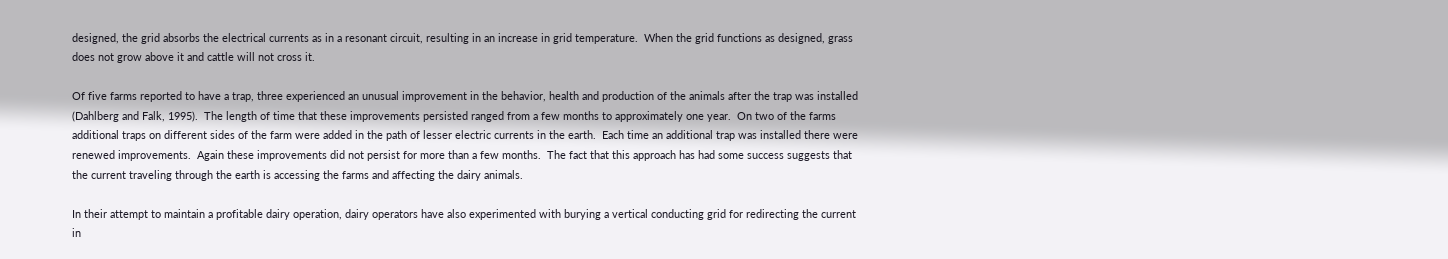designed, the grid absorbs the electrical currents as in a resonant circuit, resulting in an increase in grid temperature.  When the grid functions as designed, grass does not grow above it and cattle will not cross it.

Of five farms reported to have a trap, three experienced an unusual improvement in the behavior, health and production of the animals after the trap was installed (Dahlberg and Falk, 1995).  The length of time that these improvements persisted ranged from a few months to approximately one year.  On two of the farms additional traps on different sides of the farm were added in the path of lesser electric currents in the earth.  Each time an additional trap was installed there were renewed improvements.  Again these improvements did not persist for more than a few months.  The fact that this approach has had some success suggests that the current traveling through the earth is accessing the farms and affecting the dairy animals.

In their attempt to maintain a profitable dairy operation, dairy operators have also experimented with burying a vertical conducting grid for redirecting the current in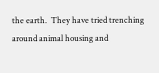the earth.  They have tried trenching around animal housing and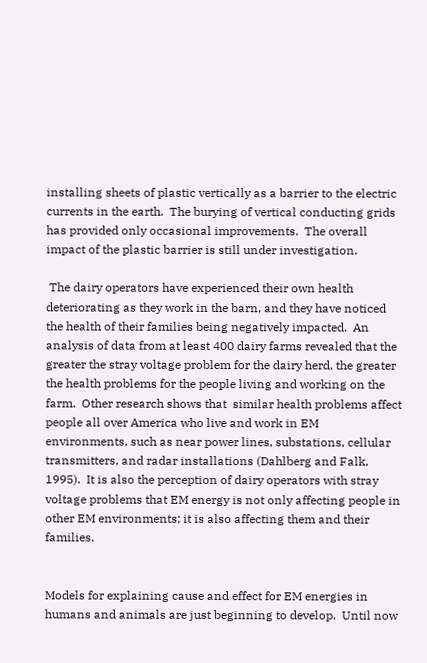installing sheets of plastic vertically as a barrier to the electric currents in the earth.  The burying of vertical conducting grids has provided only occasional improvements.  The overall impact of the plastic barrier is still under investigation.

 The dairy operators have experienced their own health deteriorating as they work in the barn, and they have noticed the health of their families being negatively impacted.  An analysis of data from at least 400 dairy farms revealed that the greater the stray voltage problem for the dairy herd, the greater the health problems for the people living and working on the farm.  Other research shows that  similar health problems affect people all over America who live and work in EM environments, such as near power lines, substations, cellular transmitters, and radar installations (Dahlberg and Falk, 1995).  It is also the perception of dairy operators with stray voltage problems that EM energy is not only affecting people in other EM environments; it is also affecting them and their families.


Models for explaining cause and effect for EM energies in humans and animals are just beginning to develop.  Until now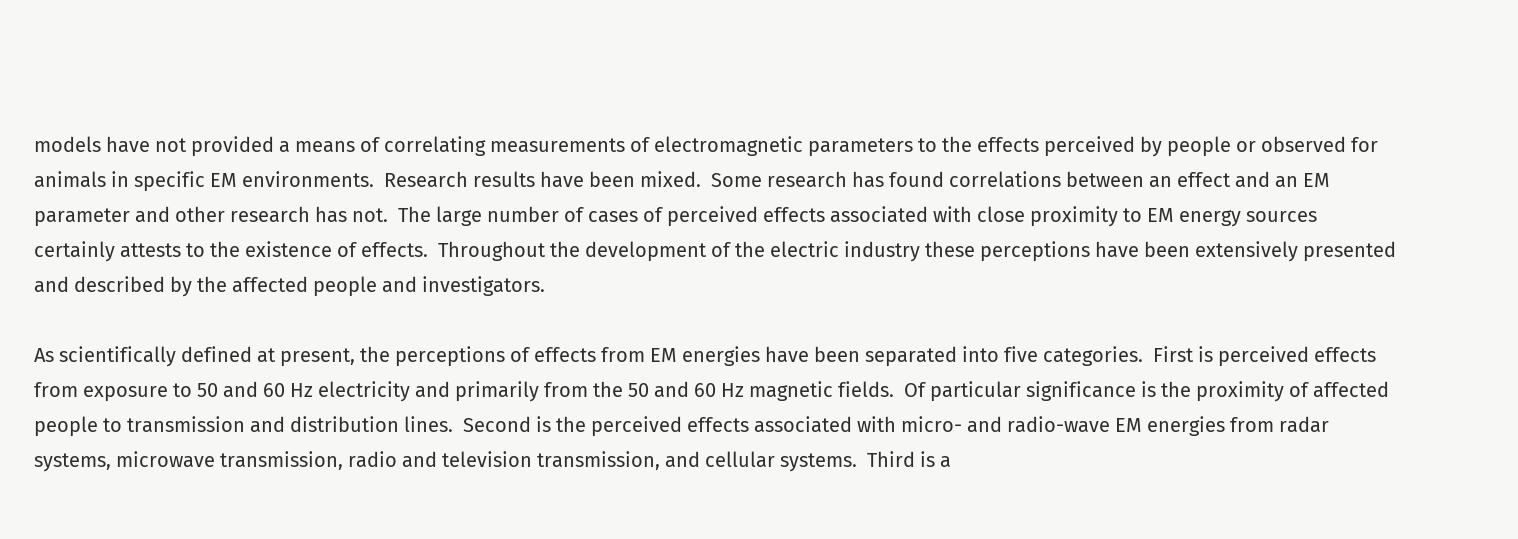models have not provided a means of correlating measurements of electromagnetic parameters to the effects perceived by people or observed for animals in specific EM environments.  Research results have been mixed.  Some research has found correlations between an effect and an EM parameter and other research has not.  The large number of cases of perceived effects associated with close proximity to EM energy sources certainly attests to the existence of effects.  Throughout the development of the electric industry these perceptions have been extensively presented and described by the affected people and investigators.

As scientifically defined at present, the perceptions of effects from EM energies have been separated into five categories.  First is perceived effects  from exposure to 50 and 60 Hz electricity and primarily from the 50 and 60 Hz magnetic fields.  Of particular significance is the proximity of affected people to transmission and distribution lines.  Second is the perceived effects associated with micro- and radio-wave EM energies from radar systems, microwave transmission, radio and television transmission, and cellular systems.  Third is a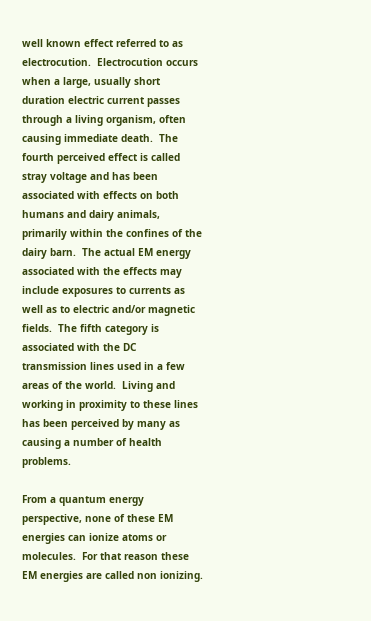well known effect referred to as electrocution.  Electrocution occurs when a large, usually short duration electric current passes through a living organism, often causing immediate death.  The fourth perceived effect is called stray voltage and has been associated with effects on both humans and dairy animals, primarily within the confines of the dairy barn.  The actual EM energy associated with the effects may include exposures to currents as well as to electric and/or magnetic fields.  The fifth category is associated with the DC transmission lines used in a few areas of the world.  Living and working in proximity to these lines has been perceived by many as causing a number of health problems.

From a quantum energy perspective, none of these EM energies can ionize atoms or molecules.  For that reason these EM energies are called non ionizing.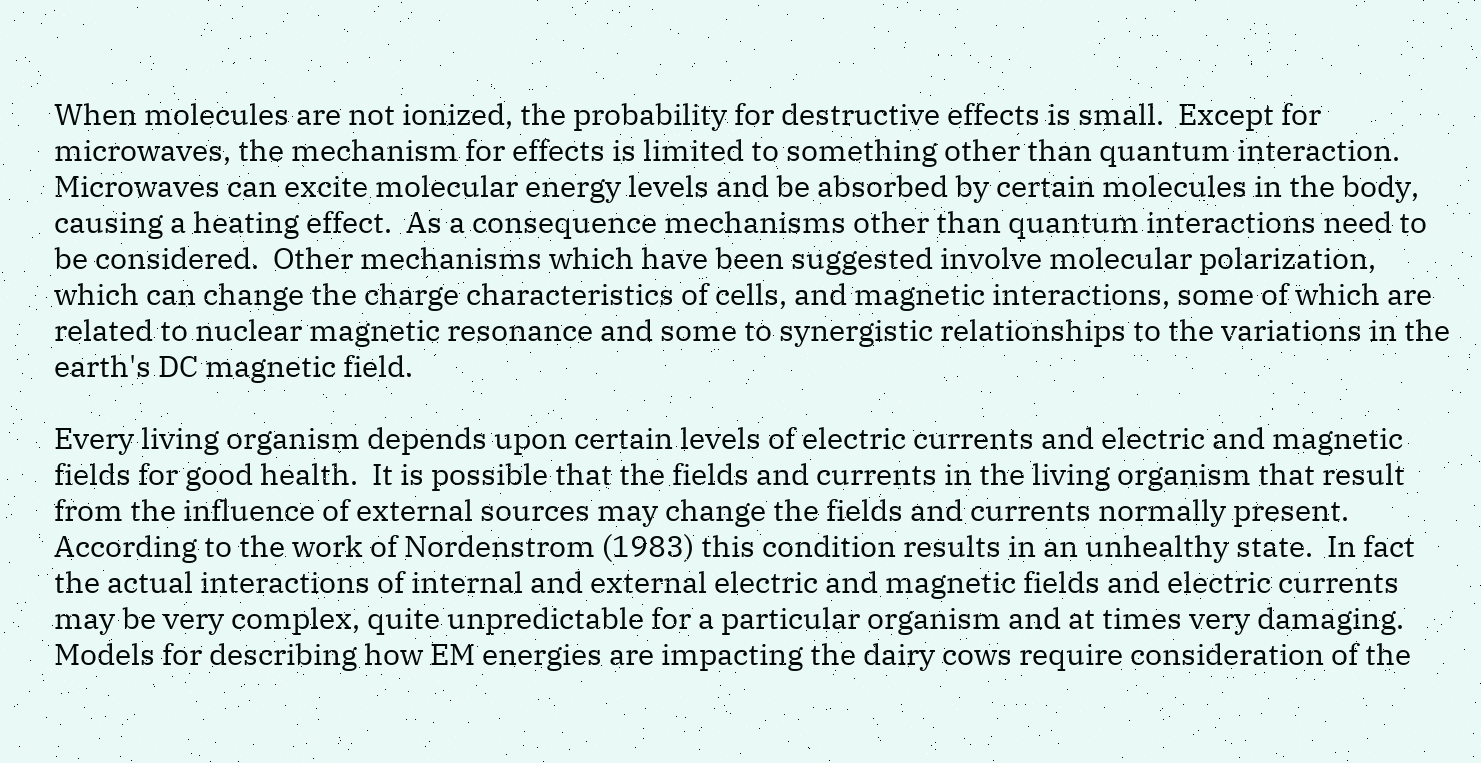When molecules are not ionized, the probability for destructive effects is small.  Except for microwaves, the mechanism for effects is limited to something other than quantum interaction.  Microwaves can excite molecular energy levels and be absorbed by certain molecules in the body, causing a heating effect.  As a consequence mechanisms other than quantum interactions need to be considered.  Other mechanisms which have been suggested involve molecular polarization, which can change the charge characteristics of cells, and magnetic interactions, some of which are related to nuclear magnetic resonance and some to synergistic relationships to the variations in the earth's DC magnetic field.

Every living organism depends upon certain levels of electric currents and electric and magnetic fields for good health.  It is possible that the fields and currents in the living organism that result from the influence of external sources may change the fields and currents normally present.  According to the work of Nordenstrom (1983) this condition results in an unhealthy state.  In fact the actual interactions of internal and external electric and magnetic fields and electric currents may be very complex, quite unpredictable for a particular organism and at times very damaging.  Models for describing how EM energies are impacting the dairy cows require consideration of the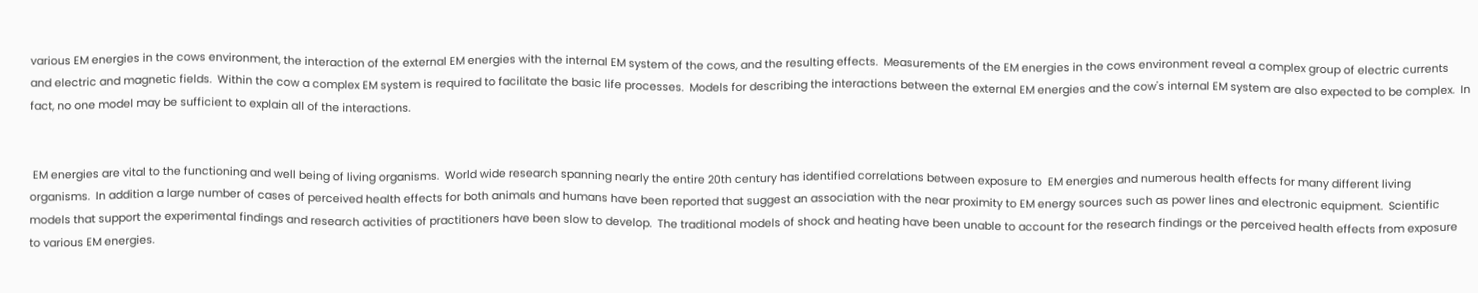various EM energies in the cows environment, the interaction of the external EM energies with the internal EM system of the cows, and the resulting effects.  Measurements of the EM energies in the cows environment reveal a complex group of electric currents and electric and magnetic fields.  Within the cow a complex EM system is required to facilitate the basic life processes.  Models for describing the interactions between the external EM energies and the cow's internal EM system are also expected to be complex.  In fact, no one model may be sufficient to explain all of the interactions.


 EM energies are vital to the functioning and well being of living organisms.  World wide research spanning nearly the entire 20th century has identified correlations between exposure to  EM energies and numerous health effects for many different living organisms.  In addition a large number of cases of perceived health effects for both animals and humans have been reported that suggest an association with the near proximity to EM energy sources such as power lines and electronic equipment.  Scientific models that support the experimental findings and research activities of practitioners have been slow to develop.  The traditional models of shock and heating have been unable to account for the research findings or the perceived health effects from exposure to various EM energies.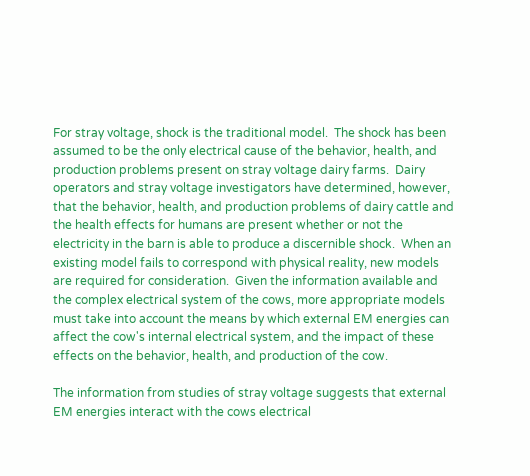For stray voltage, shock is the traditional model.  The shock has been assumed to be the only electrical cause of the behavior, health, and production problems present on stray voltage dairy farms.  Dairy operators and stray voltage investigators have determined, however, that the behavior, health, and production problems of dairy cattle and the health effects for humans are present whether or not the electricity in the barn is able to produce a discernible shock.  When an existing model fails to correspond with physical reality, new models are required for consideration.  Given the information available and the complex electrical system of the cows, more appropriate models must take into account the means by which external EM energies can affect the cow's internal electrical system, and the impact of these effects on the behavior, health, and production of the cow.

The information from studies of stray voltage suggests that external EM energies interact with the cows electrical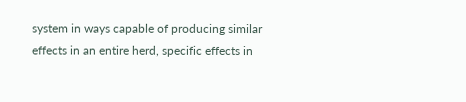system in ways capable of producing similar effects in an entire herd, specific effects in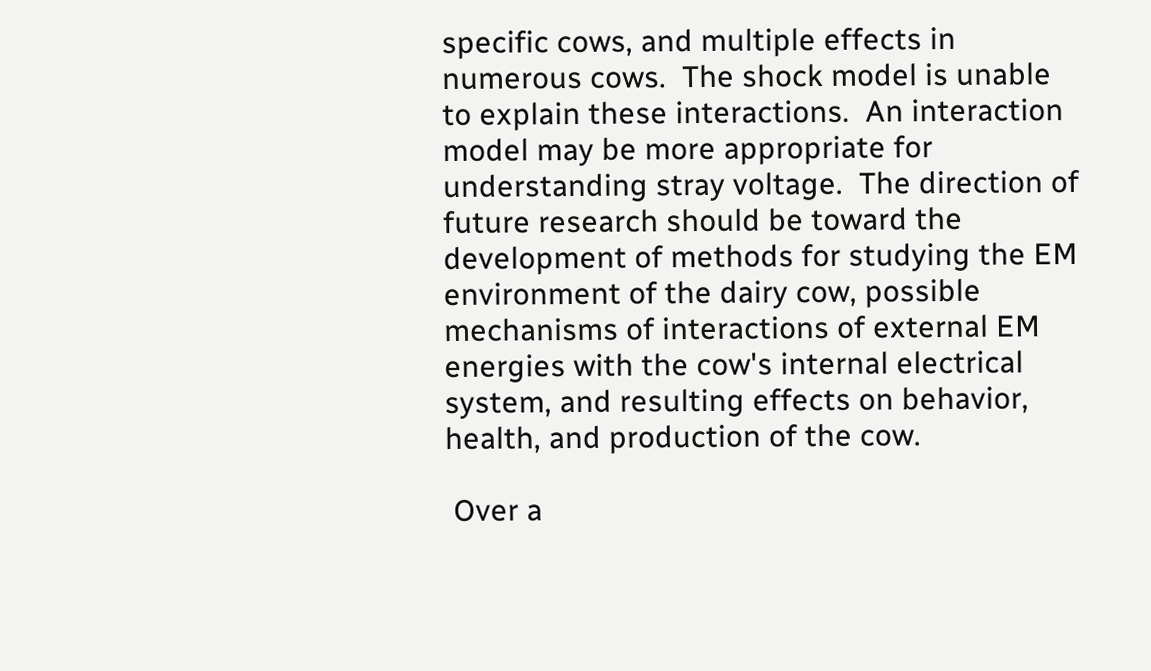specific cows, and multiple effects in numerous cows.  The shock model is unable to explain these interactions.  An interaction model may be more appropriate for understanding stray voltage.  The direction of future research should be toward the development of methods for studying the EM environment of the dairy cow, possible mechanisms of interactions of external EM energies with the cow's internal electrical system, and resulting effects on behavior, health, and production of the cow.

 Over a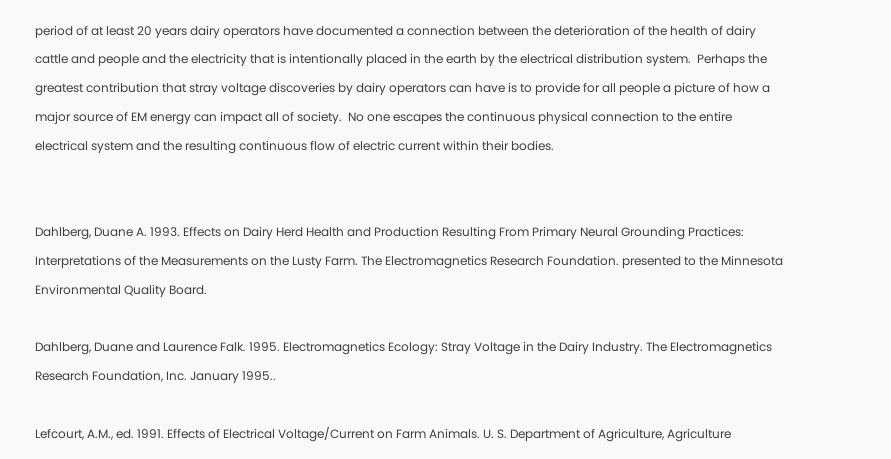period of at least 20 years dairy operators have documented a connection between the deterioration of the health of dairy cattle and people and the electricity that is intentionally placed in the earth by the electrical distribution system.  Perhaps the greatest contribution that stray voltage discoveries by dairy operators can have is to provide for all people a picture of how a major source of EM energy can impact all of society.  No one escapes the continuous physical connection to the entire electrical system and the resulting continuous flow of electric current within their bodies.


Dahlberg, Duane A. 1993. Effects on Dairy Herd Health and Production Resulting From Primary Neural Grounding Practices: Interpretations of the Measurements on the Lusty Farm. The Electromagnetics Research Foundation. presented to the Minnesota Environmental Quality Board.

Dahlberg, Duane and Laurence Falk. 1995. Electromagnetics Ecology: Stray Voltage in the Dairy Industry. The Electromagnetics Research Foundation, Inc. January 1995..

Lefcourt, A.M., ed. 1991. Effects of Electrical Voltage/Current on Farm Animals. U. S. Department of Agriculture, Agriculture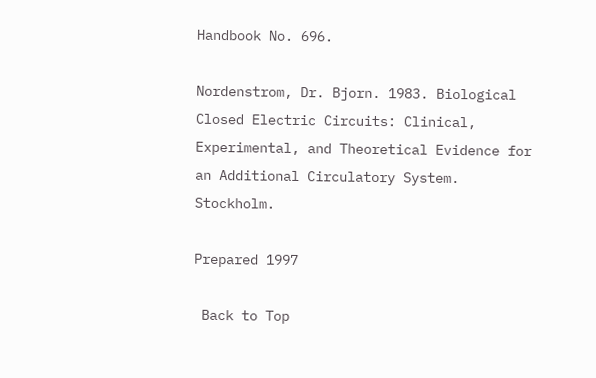Handbook No. 696.

Nordenstrom, Dr. Bjorn. 1983. Biological Closed Electric Circuits: Clinical, Experimental, and Theoretical Evidence for an Additional Circulatory System. Stockholm.

Prepared 1997

 Back to Top